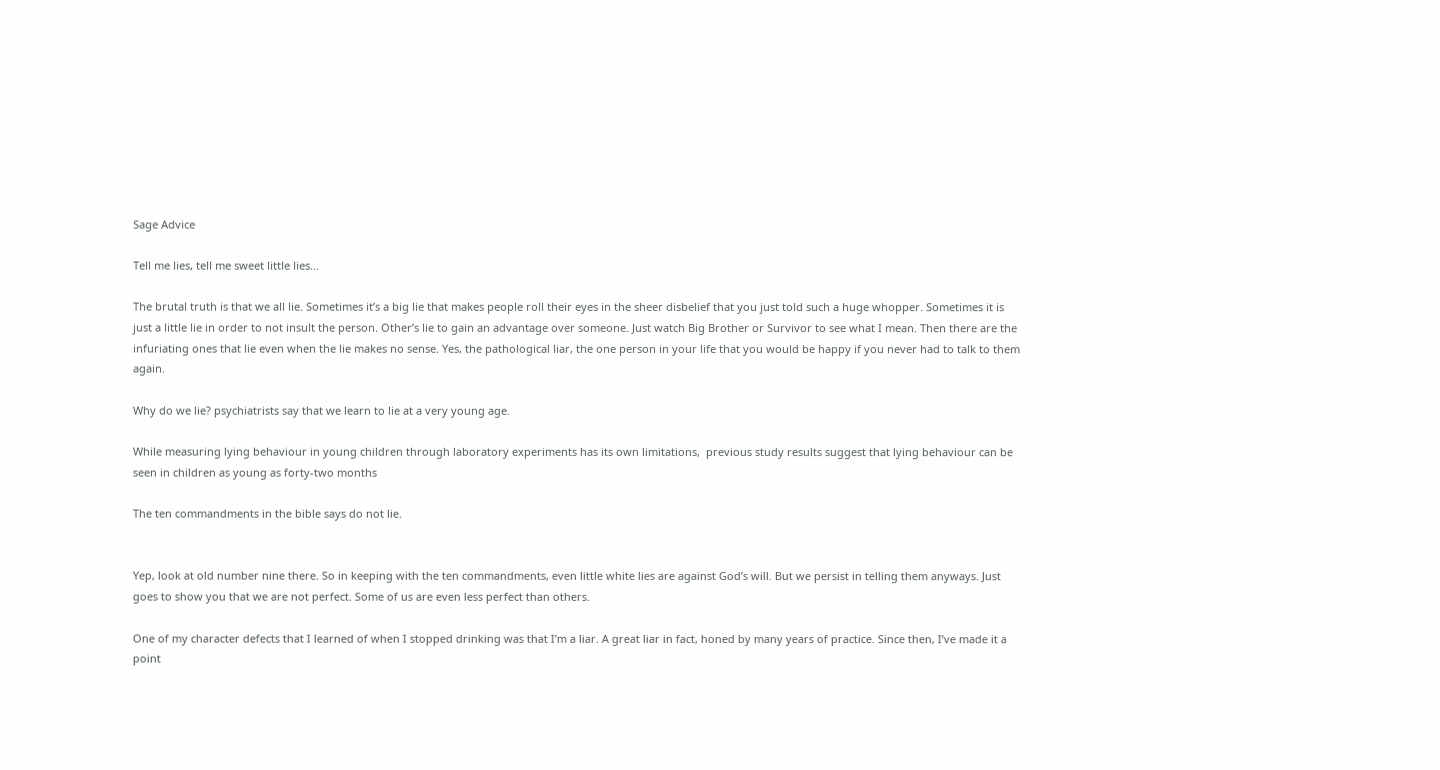Sage Advice

Tell me lies, tell me sweet little lies…

The brutal truth is that we all lie. Sometimes it’s a big lie that makes people roll their eyes in the sheer disbelief that you just told such a huge whopper. Sometimes it is just a little lie in order to not insult the person. Other’s lie to gain an advantage over someone. Just watch Big Brother or Survivor to see what I mean. Then there are the infuriating ones that lie even when the lie makes no sense. Yes, the pathological liar, the one person in your life that you would be happy if you never had to talk to them again.

Why do we lie? psychiatrists say that we learn to lie at a very young age.

While measuring lying behaviour in young children through laboratory experiments has its own limitations,  previous study results suggest that lying behaviour can be seen in children as young as forty-two months

The ten commandments in the bible says do not lie.


Yep, look at old number nine there. So in keeping with the ten commandments, even little white lies are against God’s will. But we persist in telling them anyways. Just goes to show you that we are not perfect. Some of us are even less perfect than others.

One of my character defects that I learned of when I stopped drinking was that I’m a liar. A great liar in fact, honed by many years of practice. Since then, I’ve made it a point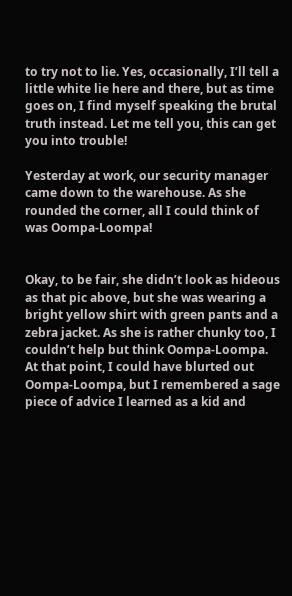to try not to lie. Yes, occasionally, I’ll tell a little white lie here and there, but as time goes on, I find myself speaking the brutal truth instead. Let me tell you, this can get you into trouble!

Yesterday at work, our security manager came down to the warehouse. As she rounded the corner, all I could think of was Oompa-Loompa!


Okay, to be fair, she didn’t look as hideous as that pic above, but she was wearing a bright yellow shirt with green pants and a zebra jacket. As she is rather chunky too, I couldn’t help but think Oompa-Loompa. At that point, I could have blurted out Oompa-Loompa, but I remembered a sage piece of advice I learned as a kid and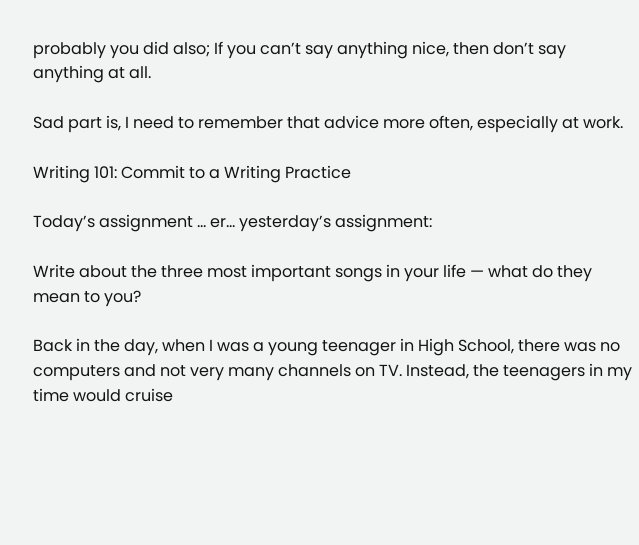probably you did also; If you can’t say anything nice, then don’t say anything at all.

Sad part is, I need to remember that advice more often, especially at work.

Writing 101: Commit to a Writing Practice

Today’s assignment … er… yesterday’s assignment:

Write about the three most important songs in your life — what do they mean to you?

Back in the day, when I was a young teenager in High School, there was no computers and not very many channels on TV. Instead, the teenagers in my time would cruise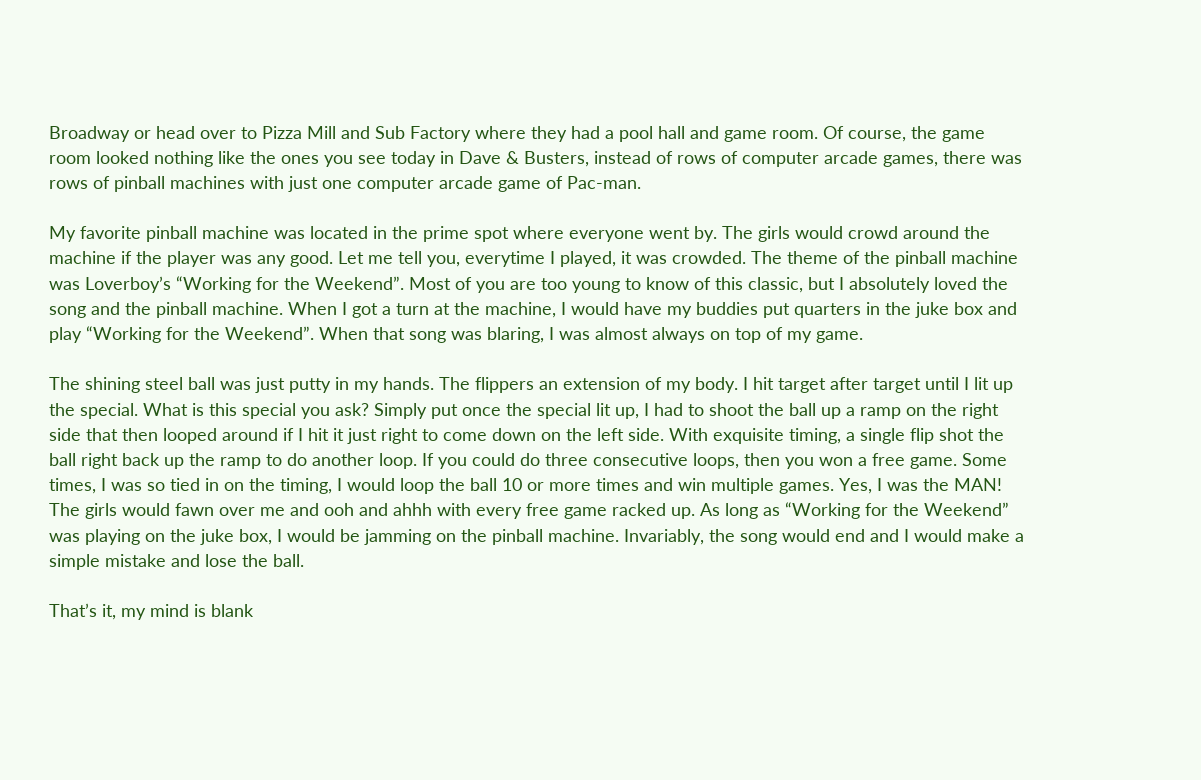Broadway or head over to Pizza Mill and Sub Factory where they had a pool hall and game room. Of course, the game room looked nothing like the ones you see today in Dave & Busters, instead of rows of computer arcade games, there was rows of pinball machines with just one computer arcade game of Pac-man.

My favorite pinball machine was located in the prime spot where everyone went by. The girls would crowd around the machine if the player was any good. Let me tell you, everytime I played, it was crowded. The theme of the pinball machine was Loverboy’s “Working for the Weekend”. Most of you are too young to know of this classic, but I absolutely loved the song and the pinball machine. When I got a turn at the machine, I would have my buddies put quarters in the juke box and play “Working for the Weekend”. When that song was blaring, I was almost always on top of my game.

The shining steel ball was just putty in my hands. The flippers an extension of my body. I hit target after target until I lit up the special. What is this special you ask? Simply put once the special lit up, I had to shoot the ball up a ramp on the right side that then looped around if I hit it just right to come down on the left side. With exquisite timing, a single flip shot the ball right back up the ramp to do another loop. If you could do three consecutive loops, then you won a free game. Some times, I was so tied in on the timing, I would loop the ball 10 or more times and win multiple games. Yes, I was the MAN! The girls would fawn over me and ooh and ahhh with every free game racked up. As long as “Working for the Weekend” was playing on the juke box, I would be jamming on the pinball machine. Invariably, the song would end and I would make a simple mistake and lose the ball.

That’s it, my mind is blank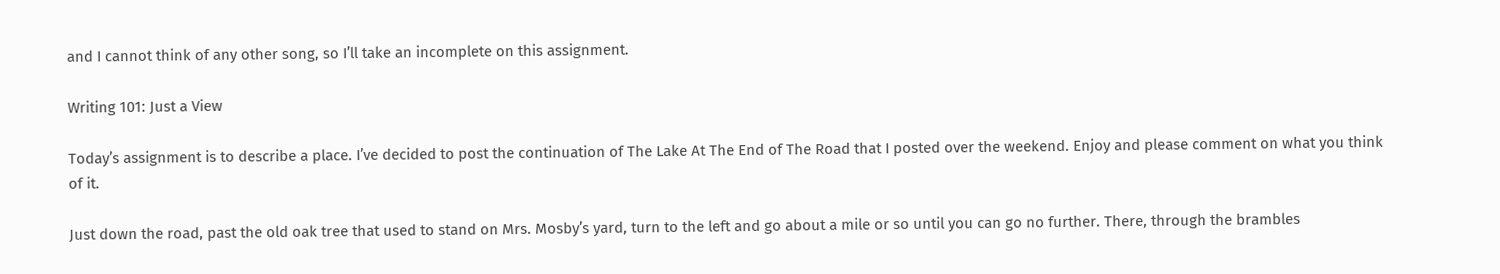and I cannot think of any other song, so I’ll take an incomplete on this assignment.

Writing 101: Just a View

Today’s assignment is to describe a place. I’ve decided to post the continuation of The Lake At The End of The Road that I posted over the weekend. Enjoy and please comment on what you think of it.

Just down the road, past the old oak tree that used to stand on Mrs. Mosby’s yard, turn to the left and go about a mile or so until you can go no further. There, through the brambles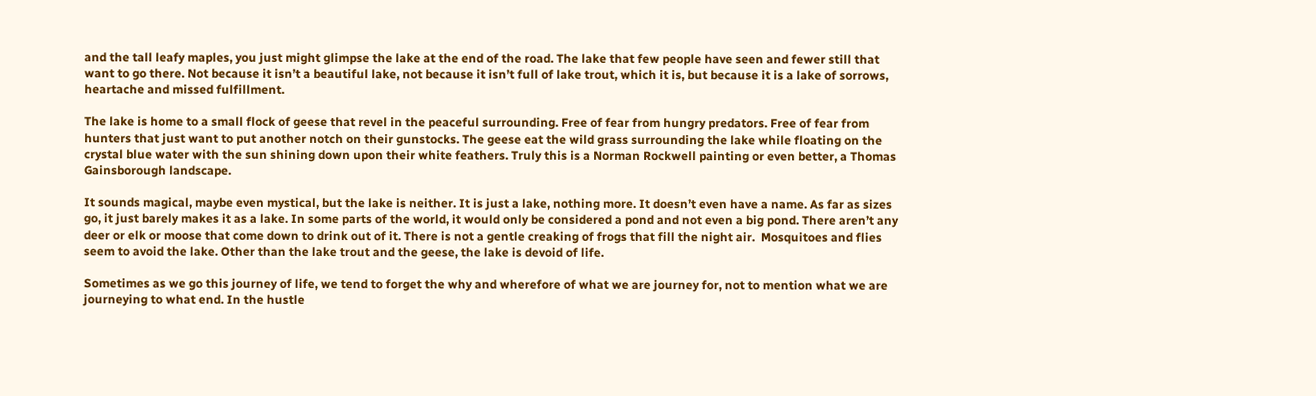and the tall leafy maples, you just might glimpse the lake at the end of the road. The lake that few people have seen and fewer still that want to go there. Not because it isn’t a beautiful lake, not because it isn’t full of lake trout, which it is, but because it is a lake of sorrows, heartache and missed fulfillment.

The lake is home to a small flock of geese that revel in the peaceful surrounding. Free of fear from hungry predators. Free of fear from hunters that just want to put another notch on their gunstocks. The geese eat the wild grass surrounding the lake while floating on the crystal blue water with the sun shining down upon their white feathers. Truly this is a Norman Rockwell painting or even better, a Thomas Gainsborough landscape.

It sounds magical, maybe even mystical, but the lake is neither. It is just a lake, nothing more. It doesn’t even have a name. As far as sizes go, it just barely makes it as a lake. In some parts of the world, it would only be considered a pond and not even a big pond. There aren’t any deer or elk or moose that come down to drink out of it. There is not a gentle creaking of frogs that fill the night air.  Mosquitoes and flies seem to avoid the lake. Other than the lake trout and the geese, the lake is devoid of life.

Sometimes as we go this journey of life, we tend to forget the why and wherefore of what we are journey for, not to mention what we are journeying to what end. In the hustle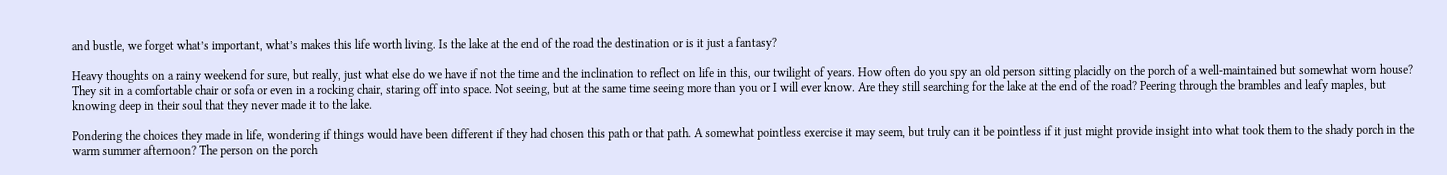and bustle, we forget what’s important, what’s makes this life worth living. Is the lake at the end of the road the destination or is it just a fantasy?

Heavy thoughts on a rainy weekend for sure, but really, just what else do we have if not the time and the inclination to reflect on life in this, our twilight of years. How often do you spy an old person sitting placidly on the porch of a well-maintained but somewhat worn house? They sit in a comfortable chair or sofa or even in a rocking chair, staring off into space. Not seeing, but at the same time seeing more than you or I will ever know. Are they still searching for the lake at the end of the road? Peering through the brambles and leafy maples, but knowing deep in their soul that they never made it to the lake.

Pondering the choices they made in life, wondering if things would have been different if they had chosen this path or that path. A somewhat pointless exercise it may seem, but truly can it be pointless if it just might provide insight into what took them to the shady porch in the warm summer afternoon? The person on the porch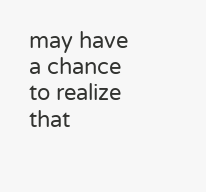may have a chance to realize that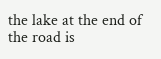the lake at the end of the road is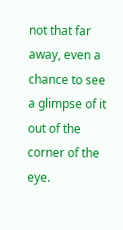not that far away, even a chance to see a glimpse of it out of the corner of the eye.